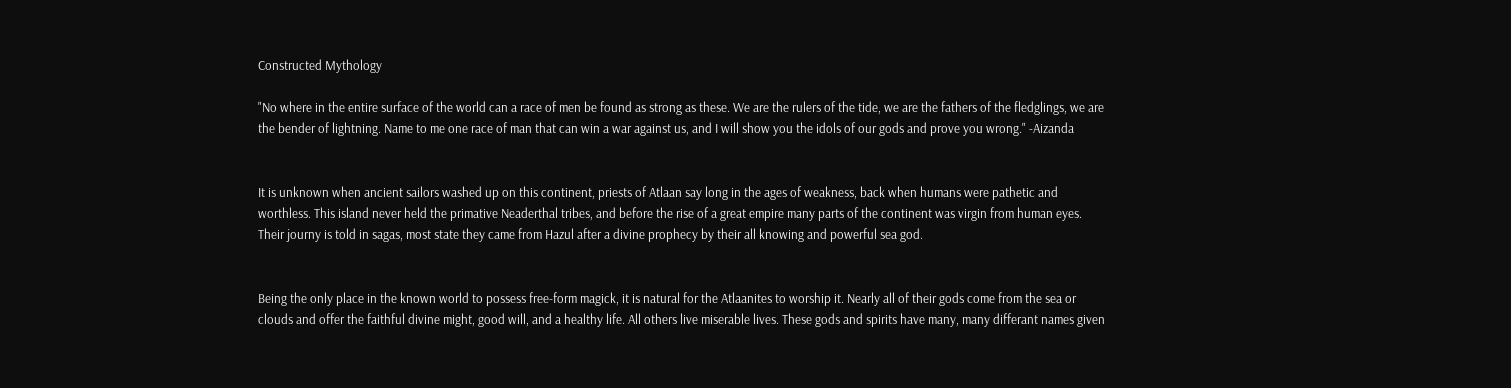Constructed Mythology

"No where in the entire surface of the world can a race of men be found as strong as these. We are the rulers of the tide, we are the fathers of the fledglings, we are the bender of lightning. Name to me one race of man that can win a war against us, and I will show you the idols of our gods and prove you wrong." -Aizanda


It is unknown when ancient sailors washed up on this continent, priests of Atlaan say long in the ages of weakness, back when humans were pathetic and worthless. This island never held the primative Neaderthal tribes, and before the rise of a great empire many parts of the continent was virgin from human eyes. Their journy is told in sagas, most state they came from Hazul after a divine prophecy by their all knowing and powerful sea god.


Being the only place in the known world to possess free-form magick, it is natural for the Atlaanites to worship it. Nearly all of their gods come from the sea or clouds and offer the faithful divine might, good will, and a healthy life. All others live miserable lives. These gods and spirits have many, many differant names given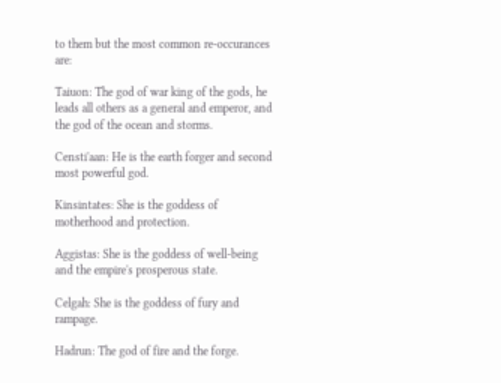to them but the most common re-occurances are:

Taiuon: The god of war king of the gods, he leads all others as a general and emperor, and the god of the ocean and storms.

Censti'aan: He is the earth forger and second most powerful god.

Kinsintates: She is the goddess of motherhood and protection.

Aggistas: She is the goddess of well-being and the empire's prosperous state.

Celgah: She is the goddess of fury and rampage.

Hadrun: The god of fire and the forge.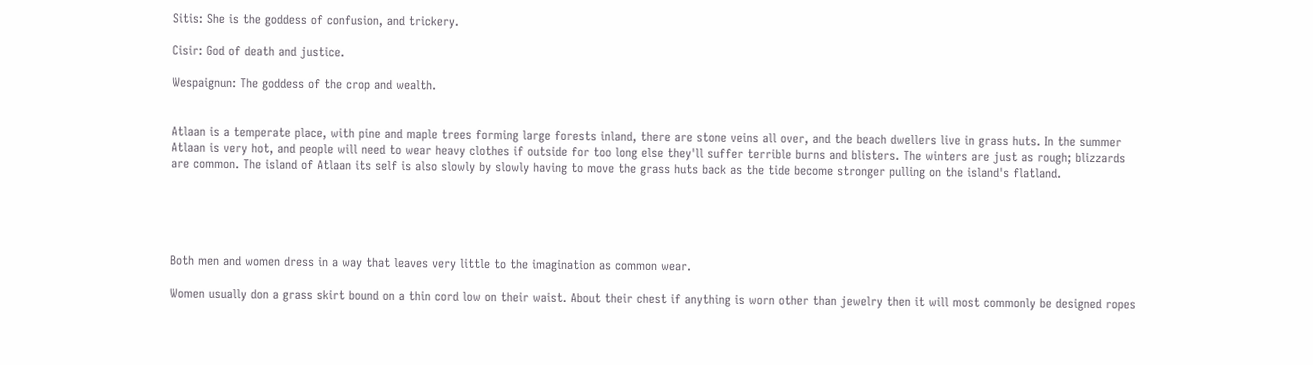Sitis: She is the goddess of confusion, and trickery.

Cisir: God of death and justice.

Wespaignun: The goddess of the crop and wealth.


Atlaan is a temperate place, with pine and maple trees forming large forests inland, there are stone veins all over, and the beach dwellers live in grass huts. In the summer Atlaan is very hot, and people will need to wear heavy clothes if outside for too long else they'll suffer terrible burns and blisters. The winters are just as rough; blizzards are common. The island of Atlaan its self is also slowly by slowly having to move the grass huts back as the tide become stronger pulling on the island's flatland.





Both men and women dress in a way that leaves very little to the imagination as common wear.

Women usually don a grass skirt bound on a thin cord low on their waist. About their chest if anything is worn other than jewelry then it will most commonly be designed ropes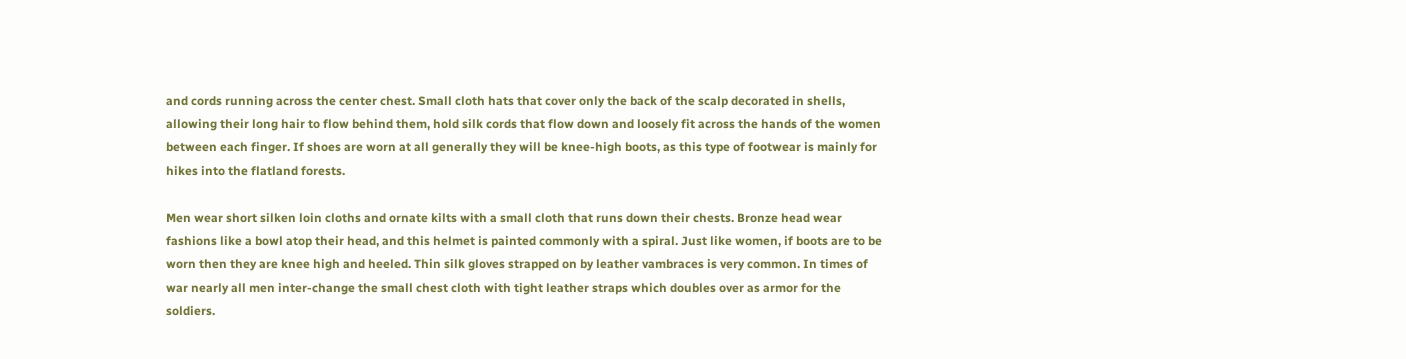and cords running across the center chest. Small cloth hats that cover only the back of the scalp decorated in shells, allowing their long hair to flow behind them, hold silk cords that flow down and loosely fit across the hands of the women between each finger. If shoes are worn at all generally they will be knee-high boots, as this type of footwear is mainly for hikes into the flatland forests.

Men wear short silken loin cloths and ornate kilts with a small cloth that runs down their chests. Bronze head wear fashions like a bowl atop their head, and this helmet is painted commonly with a spiral. Just like women, if boots are to be worn then they are knee high and heeled. Thin silk gloves strapped on by leather vambraces is very common. In times of war nearly all men inter-change the small chest cloth with tight leather straps which doubles over as armor for the soldiers.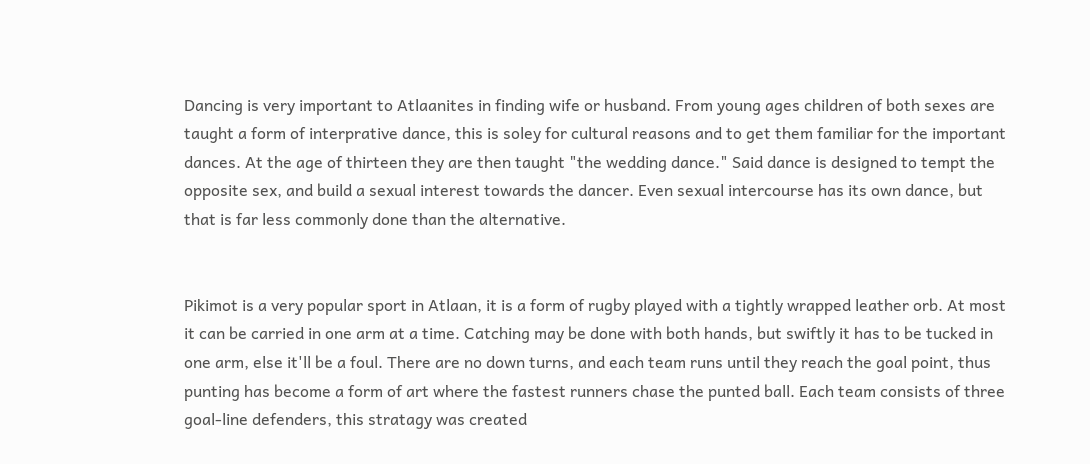Dancing is very important to Atlaanites in finding wife or husband. From young ages children of both sexes are taught a form of interprative dance, this is soley for cultural reasons and to get them familiar for the important dances. At the age of thirteen they are then taught "the wedding dance." Said dance is designed to tempt the opposite sex, and build a sexual interest towards the dancer. Even sexual intercourse has its own dance, but that is far less commonly done than the alternative.


Pikimot is a very popular sport in Atlaan, it is a form of rugby played with a tightly wrapped leather orb. At most it can be carried in one arm at a time. Catching may be done with both hands, but swiftly it has to be tucked in one arm, else it'll be a foul. There are no down turns, and each team runs until they reach the goal point, thus punting has become a form of art where the fastest runners chase the punted ball. Each team consists of three goal-line defenders, this stratagy was created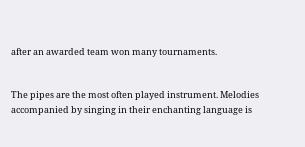after an awarded team won many tournaments.


The pipes are the most often played instrument. Melodies accompanied by singing in their enchanting language is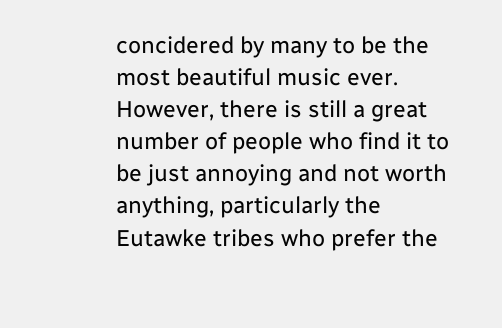concidered by many to be the most beautiful music ever. However, there is still a great number of people who find it to be just annoying and not worth anything, particularly the Eutawke tribes who prefer the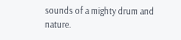sounds of a mighty drum and nature.